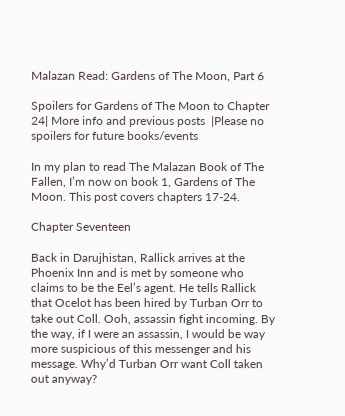Malazan Read: Gardens of The Moon, Part 6

Spoilers for Gardens of The Moon to Chapter 24| More info and previous posts  |Please no spoilers for future books/events

In my plan to read The Malazan Book of The Fallen, I’m now on book 1, Gardens of The Moon. This post covers chapters 17-24.

Chapter Seventeen

Back in Darujhistan, Rallick arrives at the Phoenix Inn and is met by someone who claims to be the Eel’s agent. He tells Rallick that Ocelot has been hired by Turban Orr to take out Coll. Ooh, assassin fight incoming. By the way, if I were an assassin, I would be way more suspicious of this messenger and his message. Why’d Turban Orr want Coll taken out anyway?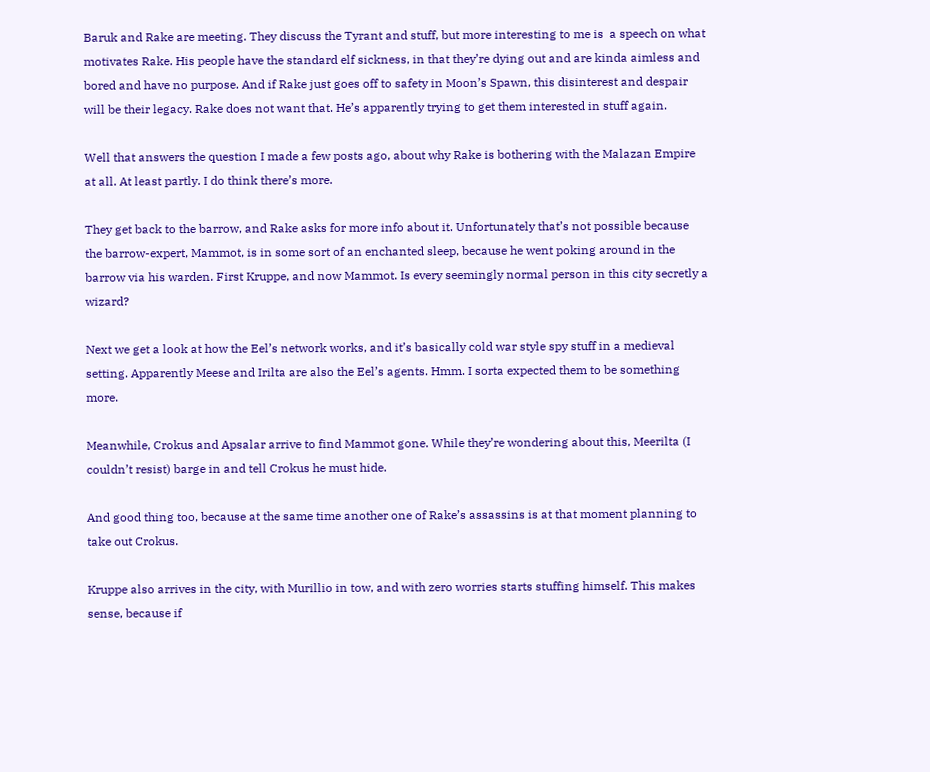Baruk and Rake are meeting. They discuss the Tyrant and stuff, but more interesting to me is  a speech on what motivates Rake. His people have the standard elf sickness, in that they’re dying out and are kinda aimless and bored and have no purpose. And if Rake just goes off to safety in Moon’s Spawn, this disinterest and despair will be their legacy. Rake does not want that. He’s apparently trying to get them interested in stuff again.

Well that answers the question I made a few posts ago, about why Rake is bothering with the Malazan Empire at all. At least partly. I do think there’s more.

They get back to the barrow, and Rake asks for more info about it. Unfortunately that’s not possible because the barrow-expert, Mammot, is in some sort of an enchanted sleep, because he went poking around in the barrow via his warden. First Kruppe, and now Mammot. Is every seemingly normal person in this city secretly a wizard?

Next we get a look at how the Eel’s network works, and it’s basically cold war style spy stuff in a medieval setting. Apparently Meese and Irilta are also the Eel’s agents. Hmm. I sorta expected them to be something more.

Meanwhile, Crokus and Apsalar arrive to find Mammot gone. While they’re wondering about this, Meerilta (I couldn’t resist) barge in and tell Crokus he must hide.

And good thing too, because at the same time another one of Rake’s assassins is at that moment planning to take out Crokus.

Kruppe also arrives in the city, with Murillio in tow, and with zero worries starts stuffing himself. This makes sense, because if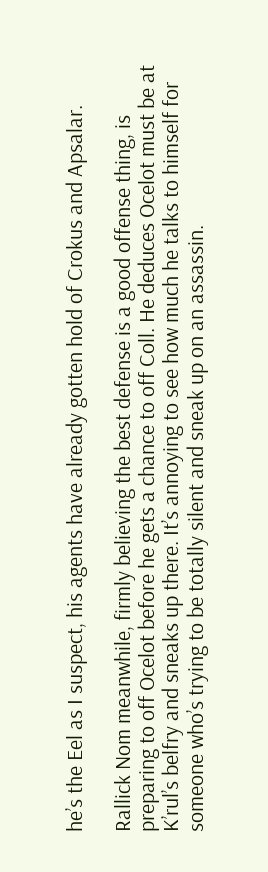he’s the Eel as I suspect, his agents have already gotten hold of Crokus and Apsalar.

Rallick Nom meanwhile, firmly believing the best defense is a good offense thing, is preparing to off Ocelot before he gets a chance to off Coll. He deduces Ocelot must be at K’rul’s belfry and sneaks up there. It’s annoying to see how much he talks to himself for someone who’s trying to be totally silent and sneak up on an assassin.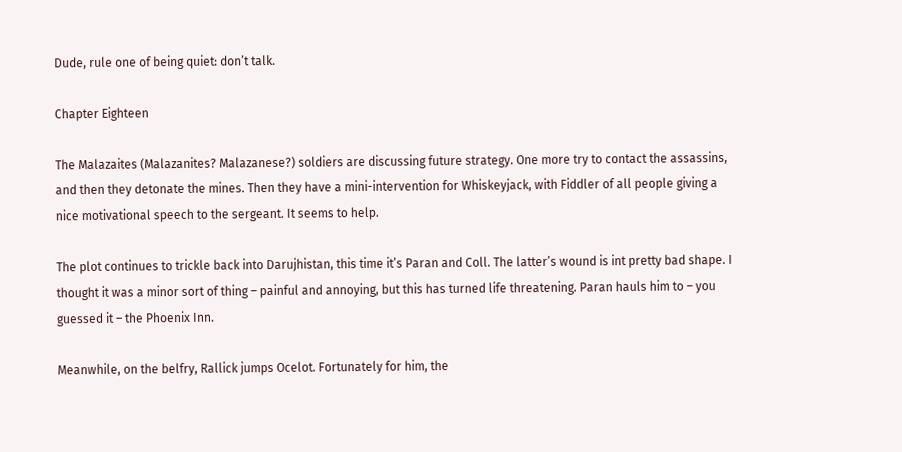Dude, rule one of being quiet: don’t talk.

Chapter Eighteen

The Malazaites (Malazanites? Malazanese?) soldiers are discussing future strategy. One more try to contact the assassins, and then they detonate the mines. Then they have a mini-intervention for Whiskeyjack, with Fiddler of all people giving a nice motivational speech to the sergeant. It seems to help.

The plot continues to trickle back into Darujhistan, this time it’s Paran and Coll. The latter’s wound is int pretty bad shape. I thought it was a minor sort of thing – painful and annoying, but this has turned life threatening. Paran hauls him to – you guessed it – the Phoenix Inn.

Meanwhile, on the belfry, Rallick jumps Ocelot. Fortunately for him, the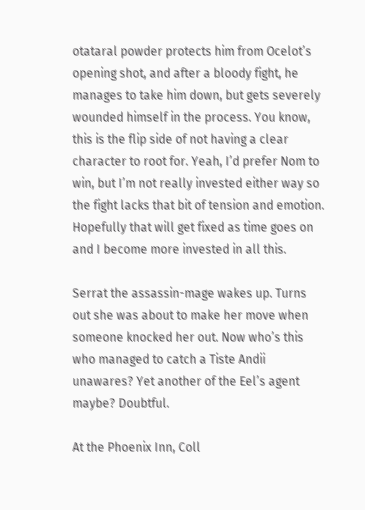otataral powder protects him from Ocelot’s opening shot, and after a bloody fight, he manages to take him down, but gets severely wounded himself in the process. You know, this is the flip side of not having a clear character to root for. Yeah, I’d prefer Nom to win, but I’m not really invested either way so the fight lacks that bit of tension and emotion. Hopefully that will get fixed as time goes on and I become more invested in all this.

Serrat the assassin-mage wakes up. Turns out she was about to make her move when someone knocked her out. Now who’s this who managed to catch a Tiste Andii unawares? Yet another of the Eel’s agent maybe? Doubtful.

At the Phoenix Inn, Coll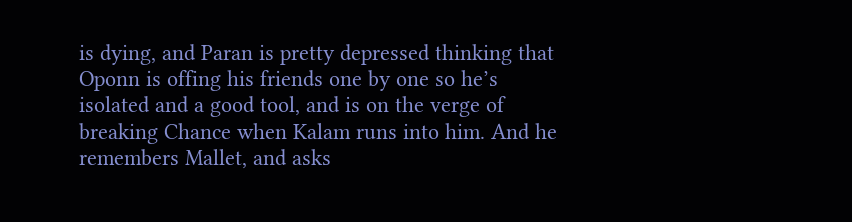is dying, and Paran is pretty depressed thinking that Oponn is offing his friends one by one so he’s isolated and a good tool, and is on the verge of breaking Chance when Kalam runs into him. And he remembers Mallet, and asks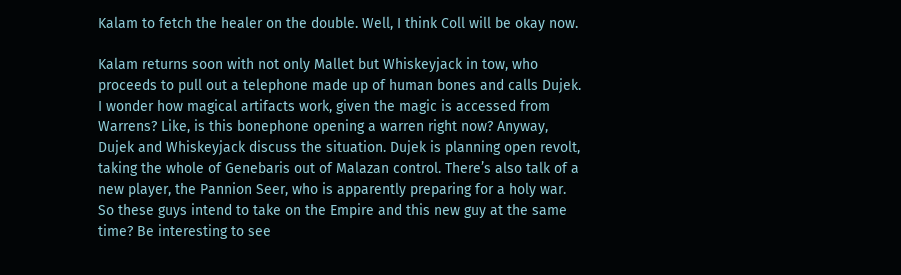Kalam to fetch the healer on the double. Well, I think Coll will be okay now.

Kalam returns soon with not only Mallet but Whiskeyjack in tow, who proceeds to pull out a telephone made up of human bones and calls Dujek. I wonder how magical artifacts work, given the magic is accessed from Warrens? Like, is this bonephone opening a warren right now? Anyway, Dujek and Whiskeyjack discuss the situation. Dujek is planning open revolt, taking the whole of Genebaris out of Malazan control. There’s also talk of a new player, the Pannion Seer, who is apparently preparing for a holy war. So these guys intend to take on the Empire and this new guy at the same time? Be interesting to see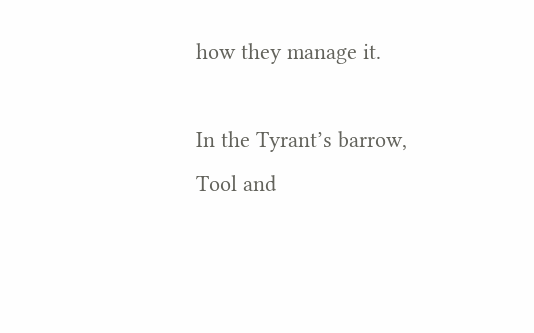how they manage it.

In the Tyrant’s barrow, Tool and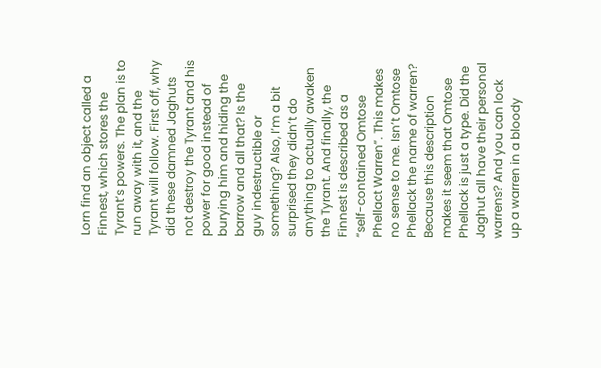Lorn find an object called a Finnest, which stores the Tyrant’s powers. The plan is to run away with it, and the Tyrant will follow. First off, why did these damned Jaghuts not destroy the Tyrant and his power for good instead of burying him and hiding the barrow and all that? Is the guy indestructible or something? Also, I’m a bit surprised they didn’t do anything to actually awaken the Tyrant. And finally, the Finnest is described as a “self-contained Omtose Phellact Warren”. This makes no sense to me. Isn’t Omtose Phellack the name of warren? Because this description makes it seem that Omtose Phellack is just a type. Did the Jaghut all have their personal warrens? And you can lock up a warren in a bloody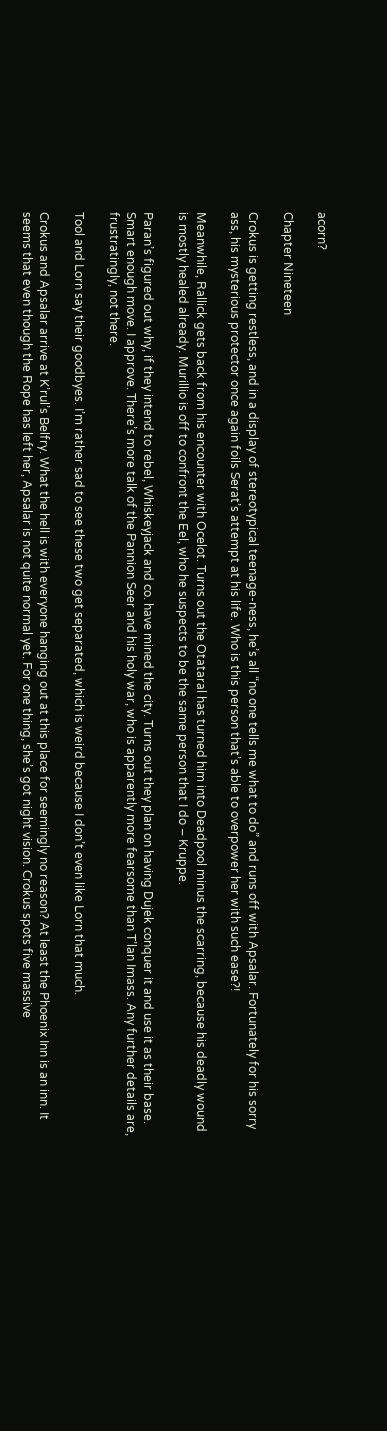acorn?

Chapter Nineteen

Crokus is getting restless, and in a display of stereotypical teenage-ness, he’s all “no one tells me what to do” and runs off with Apsalar. Fortunately for his sorry ass, his mysterious protector once again foils Serat’s attempt at his life. Who is this person that’s able to overpower her with such ease?!

Meanwhile, Rallick gets back from his encounter with Ocelot. Turns out the Otataral has turned him into Deadpool minus the scarring, because his deadly wound is mostly healed already. Murillio is off to confront the Eel, who he suspects to be the same person that I do – Kruppe.

Paran’s figured out why, if they intend to rebel, Whiskeyjack and co. have mined the city. Turns out they plan on having Dujek conquer it and use it as their base. Smart enough move. I approve. There’s more talk of the Pannion Seer and his holy war, who is apparently more fearsome than T’lan Imass. Any further details are, frustratingly, not there.

Tool and Lorn say their goodbyes. I’m rather sad to see these two get separated, which is weird because I don’t even like Lorn that much.

Crokus and Apsalar arrive at K’rul’s Belfry. What the hell is with everyone hanging out at this place for seemingly no reason? At least the Phoenix Inn is an inn. It seems that even though the Rope has left her, Apsalar is not quite normal yet. For one thing, she’s got night vision. Crokus spots five massive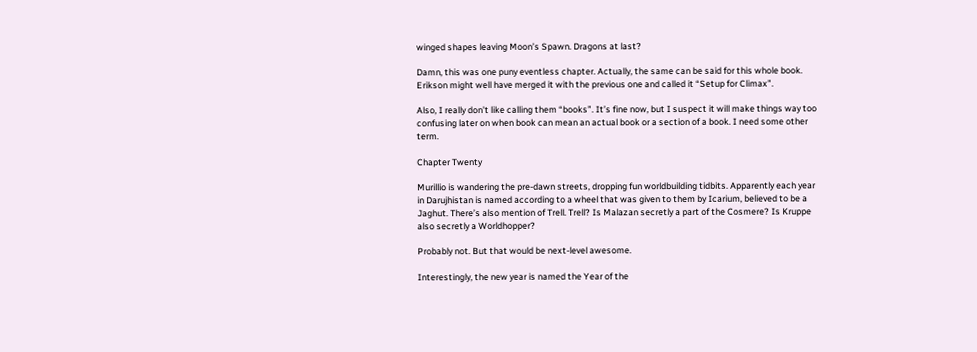winged shapes leaving Moon’s Spawn. Dragons at last?

Damn, this was one puny eventless chapter. Actually, the same can be said for this whole book. Erikson might well have merged it with the previous one and called it “Setup for Climax”.

Also, I really don’t like calling them “books”. It’s fine now, but I suspect it will make things way too confusing later on when book can mean an actual book or a section of a book. I need some other term.

Chapter Twenty

Murillio is wandering the pre-dawn streets, dropping fun worldbuilding tidbits. Apparently each year in Darujhistan is named according to a wheel that was given to them by Icarium, believed to be a Jaghut. There’s also mention of Trell. Trell? Is Malazan secretly a part of the Cosmere? Is Kruppe also secretly a Worldhopper?

Probably not. But that would be next-level awesome.

Interestingly, the new year is named the Year of the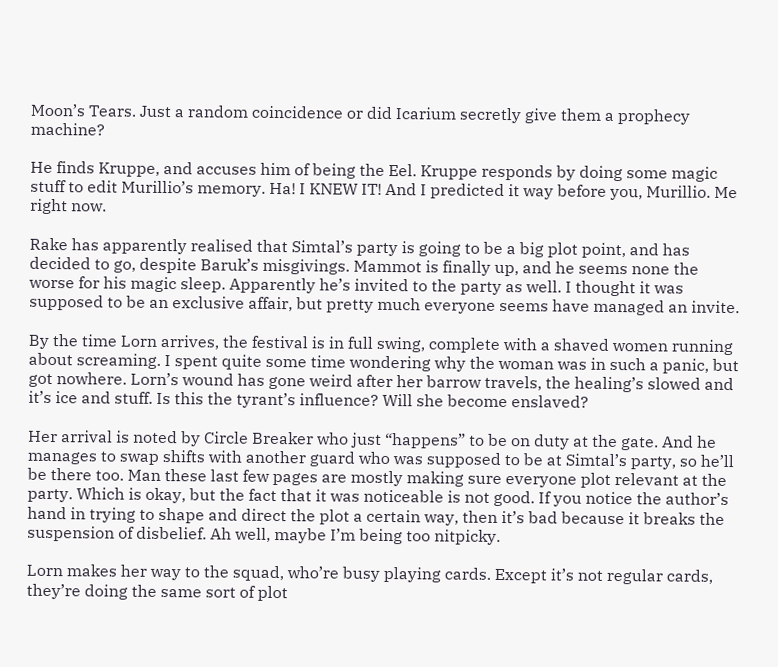Moon’s Tears. Just a random coincidence or did Icarium secretly give them a prophecy machine?

He finds Kruppe, and accuses him of being the Eel. Kruppe responds by doing some magic stuff to edit Murillio’s memory. Ha! I KNEW IT! And I predicted it way before you, Murillio. Me right now.

Rake has apparently realised that Simtal’s party is going to be a big plot point, and has decided to go, despite Baruk’s misgivings. Mammot is finally up, and he seems none the worse for his magic sleep. Apparently he’s invited to the party as well. I thought it was supposed to be an exclusive affair, but pretty much everyone seems have managed an invite.

By the time Lorn arrives, the festival is in full swing, complete with a shaved women running about screaming. I spent quite some time wondering why the woman was in such a panic, but got nowhere. Lorn’s wound has gone weird after her barrow travels, the healing’s slowed and it’s ice and stuff. Is this the tyrant’s influence? Will she become enslaved?

Her arrival is noted by Circle Breaker who just “happens” to be on duty at the gate. And he manages to swap shifts with another guard who was supposed to be at Simtal’s party, so he’ll be there too. Man these last few pages are mostly making sure everyone plot relevant at the party. Which is okay, but the fact that it was noticeable is not good. If you notice the author’s hand in trying to shape and direct the plot a certain way, then it’s bad because it breaks the suspension of disbelief. Ah well, maybe I’m being too nitpicky.

Lorn makes her way to the squad, who’re busy playing cards. Except it’s not regular cards, they’re doing the same sort of plot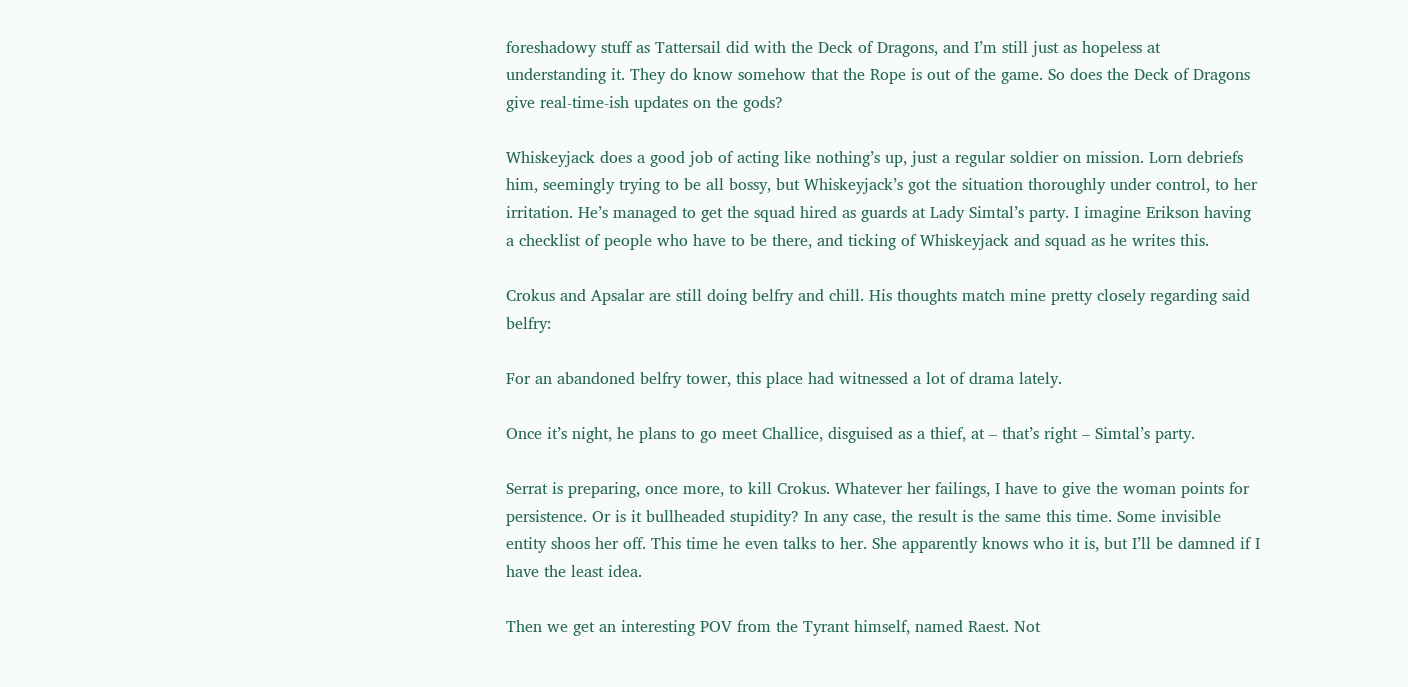foreshadowy stuff as Tattersail did with the Deck of Dragons, and I’m still just as hopeless at understanding it. They do know somehow that the Rope is out of the game. So does the Deck of Dragons give real-time-ish updates on the gods?

Whiskeyjack does a good job of acting like nothing’s up, just a regular soldier on mission. Lorn debriefs him, seemingly trying to be all bossy, but Whiskeyjack’s got the situation thoroughly under control, to her irritation. He’s managed to get the squad hired as guards at Lady Simtal’s party. I imagine Erikson having a checklist of people who have to be there, and ticking of Whiskeyjack and squad as he writes this.

Crokus and Apsalar are still doing belfry and chill. His thoughts match mine pretty closely regarding said belfry:

For an abandoned belfry tower, this place had witnessed a lot of drama lately.

Once it’s night, he plans to go meet Challice, disguised as a thief, at – that’s right – Simtal’s party.

Serrat is preparing, once more, to kill Crokus. Whatever her failings, I have to give the woman points for persistence. Or is it bullheaded stupidity? In any case, the result is the same this time. Some invisible entity shoos her off. This time he even talks to her. She apparently knows who it is, but I’ll be damned if I have the least idea.

Then we get an interesting POV from the Tyrant himself, named Raest. Not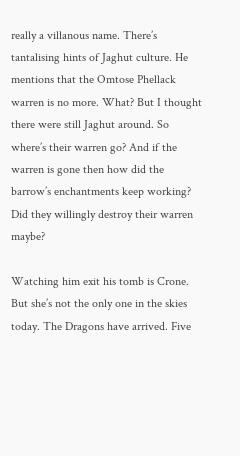really a villanous name. There’s tantalising hints of Jaghut culture. He mentions that the Omtose Phellack warren is no more. What? But I thought there were still Jaghut around. So where’s their warren go? And if the warren is gone then how did the barrow’s enchantments keep working? Did they willingly destroy their warren maybe?

Watching him exit his tomb is Crone. But she’s not the only one in the skies today. The Dragons have arrived. Five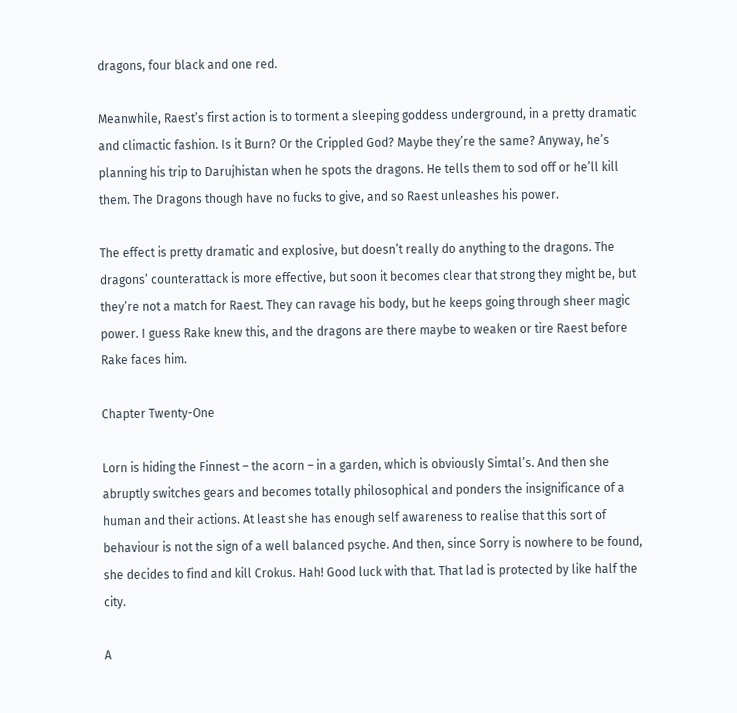dragons, four black and one red.

Meanwhile, Raest’s first action is to torment a sleeping goddess underground, in a pretty dramatic and climactic fashion. Is it Burn? Or the Crippled God? Maybe they’re the same? Anyway, he’s planning his trip to Darujhistan when he spots the dragons. He tells them to sod off or he’ll kill them. The Dragons though have no fucks to give, and so Raest unleashes his power.

The effect is pretty dramatic and explosive, but doesn’t really do anything to the dragons. The dragons’ counterattack is more effective, but soon it becomes clear that strong they might be, but they’re not a match for Raest. They can ravage his body, but he keeps going through sheer magic power. I guess Rake knew this, and the dragons are there maybe to weaken or tire Raest before Rake faces him.

Chapter Twenty-One

Lorn is hiding the Finnest – the acorn – in a garden, which is obviously Simtal’s. And then she abruptly switches gears and becomes totally philosophical and ponders the insignificance of a human and their actions. At least she has enough self awareness to realise that this sort of behaviour is not the sign of a well balanced psyche. And then, since Sorry is nowhere to be found, she decides to find and kill Crokus. Hah! Good luck with that. That lad is protected by like half the city.

A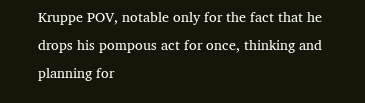Kruppe POV, notable only for the fact that he drops his pompous act for once, thinking and planning for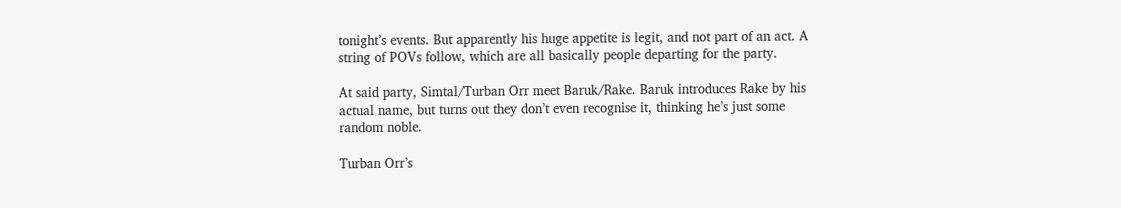tonight’s events. But apparently his huge appetite is legit, and not part of an act. A string of POVs follow, which are all basically people departing for the party.

At said party, Simtal/Turban Orr meet Baruk/Rake. Baruk introduces Rake by his actual name, but turns out they don’t even recognise it, thinking he’s just some random noble.

Turban Orr’s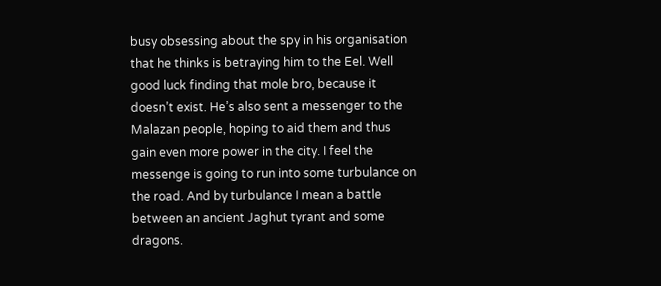busy obsessing about the spy in his organisation that he thinks is betraying him to the Eel. Well good luck finding that mole bro, because it doesn’t exist. He’s also sent a messenger to the Malazan people, hoping to aid them and thus gain even more power in the city. I feel the messenge is going to run into some turbulance on the road. And by turbulance I mean a battle between an ancient Jaghut tyrant and some dragons.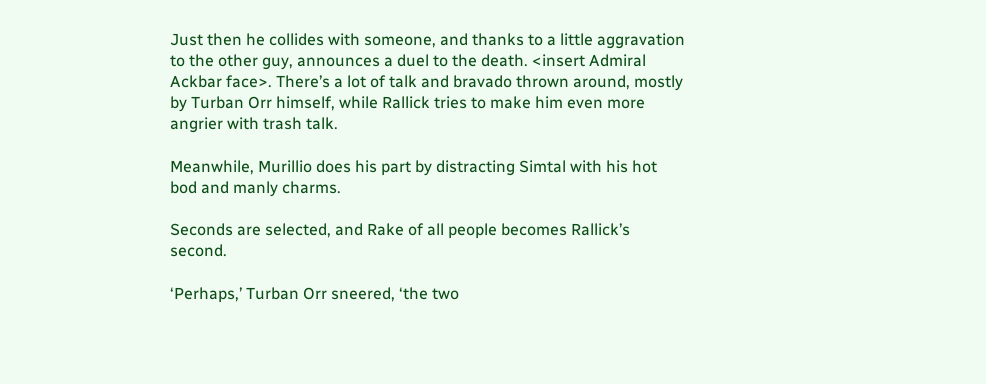Just then he collides with someone, and thanks to a little aggravation to the other guy, announces a duel to the death. <insert Admiral Ackbar face>. There’s a lot of talk and bravado thrown around, mostly by Turban Orr himself, while Rallick tries to make him even more angrier with trash talk.

Meanwhile, Murillio does his part by distracting Simtal with his hot bod and manly charms.

Seconds are selected, and Rake of all people becomes Rallick’s second.

‘Perhaps,’ Turban Orr sneered, ‘the two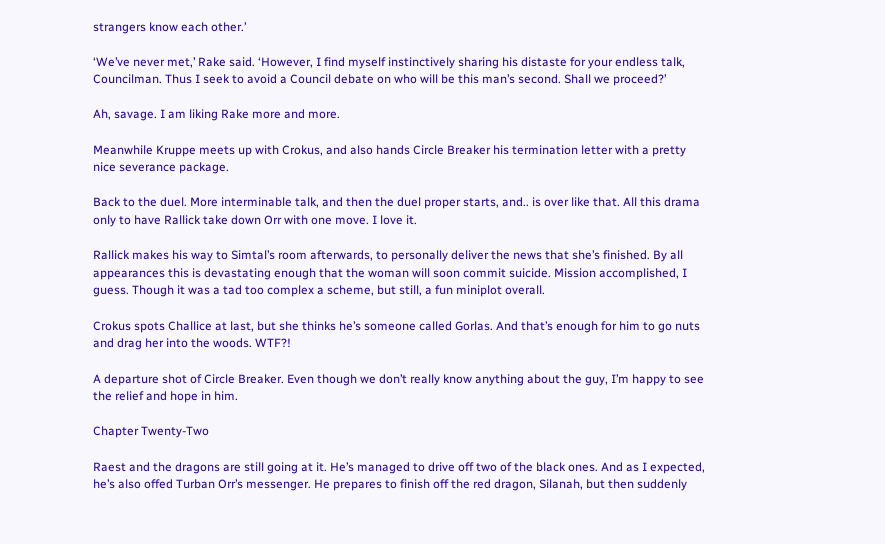strangers know each other.’

‘We’ve never met,’ Rake said. ‘However, I find myself instinctively sharing his distaste for your endless talk, Councilman. Thus I seek to avoid a Council debate on who will be this man’s second. Shall we proceed?’

Ah, savage. I am liking Rake more and more.

Meanwhile Kruppe meets up with Crokus, and also hands Circle Breaker his termination letter with a pretty nice severance package.

Back to the duel. More interminable talk, and then the duel proper starts, and.. is over like that. All this drama only to have Rallick take down Orr with one move. I love it.

Rallick makes his way to Simtal’s room afterwards, to personally deliver the news that she’s finished. By all appearances this is devastating enough that the woman will soon commit suicide. Mission accomplished, I guess. Though it was a tad too complex a scheme, but still, a fun miniplot overall.

Crokus spots Challice at last, but she thinks he’s someone called Gorlas. And that’s enough for him to go nuts and drag her into the woods. WTF?!

A departure shot of Circle Breaker. Even though we don’t really know anything about the guy, I’m happy to see the relief and hope in him.

Chapter Twenty-Two

Raest and the dragons are still going at it. He’s managed to drive off two of the black ones. And as I expected, he’s also offed Turban Orr’s messenger. He prepares to finish off the red dragon, Silanah, but then suddenly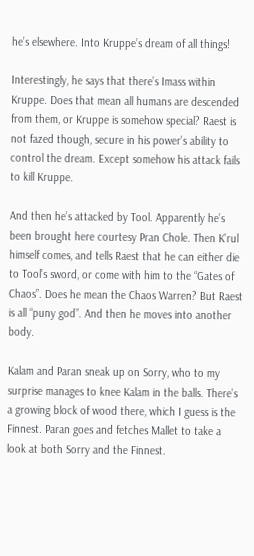he’s elsewhere. Into Kruppe’s dream of all things!

Interestingly, he says that there’s Imass within Kruppe. Does that mean all humans are descended from them, or Kruppe is somehow special? Raest is not fazed though, secure in his power’s ability to control the dream. Except somehow his attack fails to kill Kruppe.

And then he’s attacked by Tool. Apparently he’s been brought here courtesy Pran Chole. Then K’rul himself comes, and tells Raest that he can either die to Tool’s sword, or come with him to the “Gates of Chaos”. Does he mean the Chaos Warren? But Raest is all “puny god”. And then he moves into another body.

Kalam and Paran sneak up on Sorry, who to my surprise manages to knee Kalam in the balls. There’s a growing block of wood there, which I guess is the Finnest. Paran goes and fetches Mallet to take a look at both Sorry and the Finnest.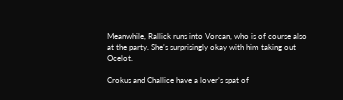Meanwhile, Rallick runs into Vorcan, who is of course also at the party. She’s surprisingly okay with him taking out Ocelot.

Crokus and Challice have a lover’s spat of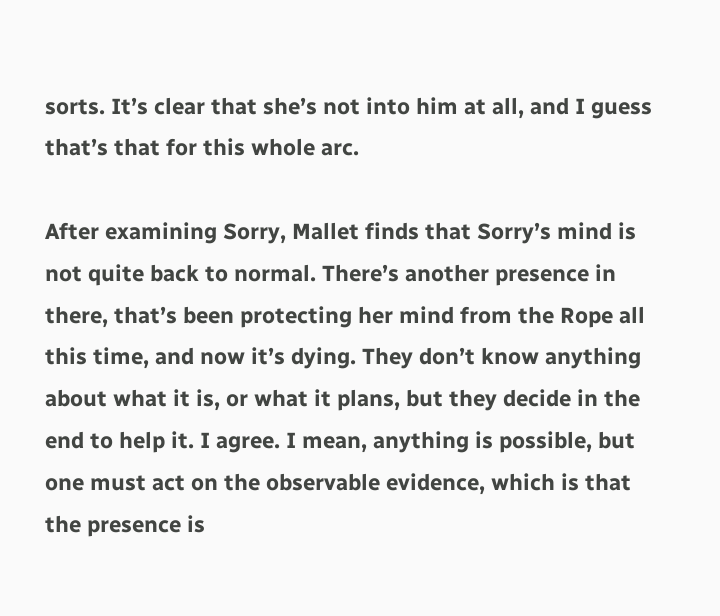sorts. It’s clear that she’s not into him at all, and I guess that’s that for this whole arc.

After examining Sorry, Mallet finds that Sorry’s mind is not quite back to normal. There’s another presence in there, that’s been protecting her mind from the Rope all this time, and now it’s dying. They don’t know anything about what it is, or what it plans, but they decide in the end to help it. I agree. I mean, anything is possible, but one must act on the observable evidence, which is that the presence is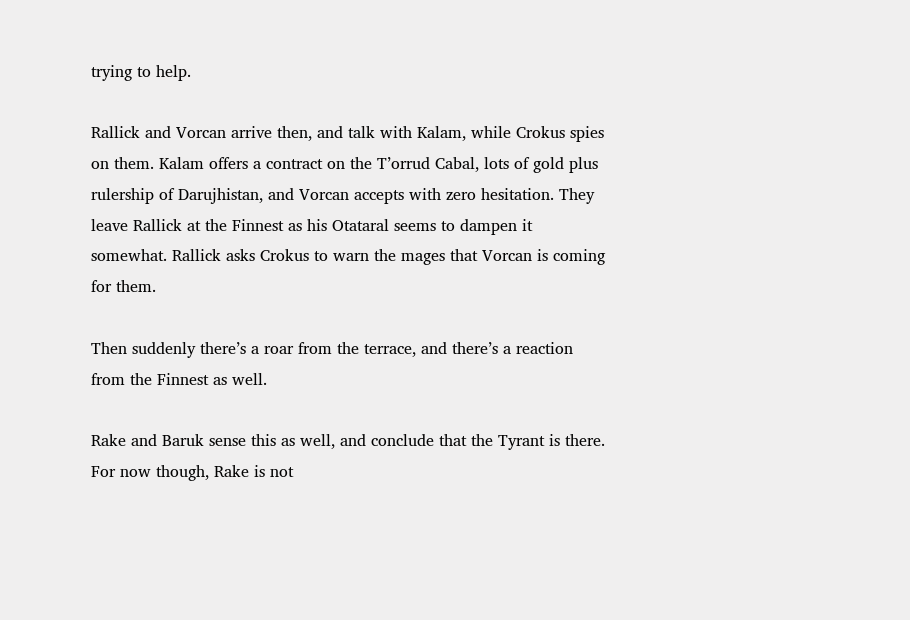trying to help.

Rallick and Vorcan arrive then, and talk with Kalam, while Crokus spies on them. Kalam offers a contract on the T’orrud Cabal, lots of gold plus rulership of Darujhistan, and Vorcan accepts with zero hesitation. They leave Rallick at the Finnest as his Otataral seems to dampen it somewhat. Rallick asks Crokus to warn the mages that Vorcan is coming for them.

Then suddenly there’s a roar from the terrace, and there’s a reaction from the Finnest as well.

Rake and Baruk sense this as well, and conclude that the Tyrant is there. For now though, Rake is not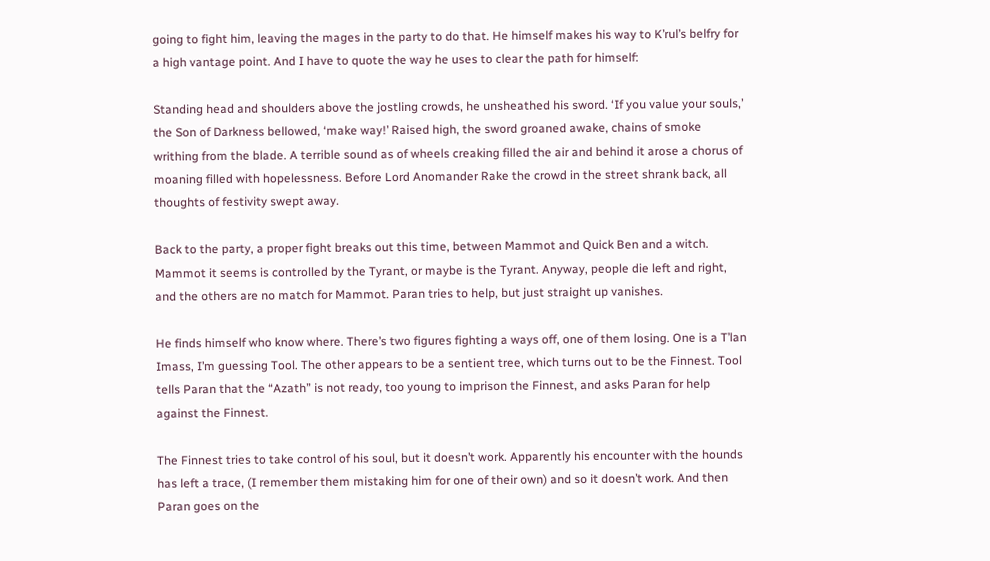going to fight him, leaving the mages in the party to do that. He himself makes his way to K’rul’s belfry for a high vantage point. And I have to quote the way he uses to clear the path for himself:

Standing head and shoulders above the jostling crowds, he unsheathed his sword. ‘If you value your souls,’ the Son of Darkness bellowed, ‘make way!’ Raised high, the sword groaned awake, chains of smoke writhing from the blade. A terrible sound as of wheels creaking filled the air and behind it arose a chorus of moaning filled with hopelessness. Before Lord Anomander Rake the crowd in the street shrank back, all thoughts of festivity swept away.

Back to the party, a proper fight breaks out this time, between Mammot and Quick Ben and a witch. Mammot it seems is controlled by the Tyrant, or maybe is the Tyrant. Anyway, people die left and right, and the others are no match for Mammot. Paran tries to help, but just straight up vanishes.

He finds himself who know where. There’s two figures fighting a ways off, one of them losing. One is a T’lan Imass, I’m guessing Tool. The other appears to be a sentient tree, which turns out to be the Finnest. Tool tells Paran that the “Azath” is not ready, too young to imprison the Finnest, and asks Paran for help against the Finnest.

The Finnest tries to take control of his soul, but it doesn’t work. Apparently his encounter with the hounds has left a trace, (I remember them mistaking him for one of their own) and so it doesn’t work. And then Paran goes on the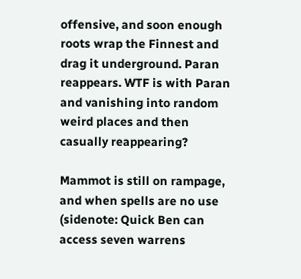offensive, and soon enough roots wrap the Finnest and drag it underground. Paran reappears. WTF is with Paran and vanishing into random weird places and then casually reappearing?

Mammot is still on rampage, and when spells are no use (sidenote: Quick Ben can access seven warrens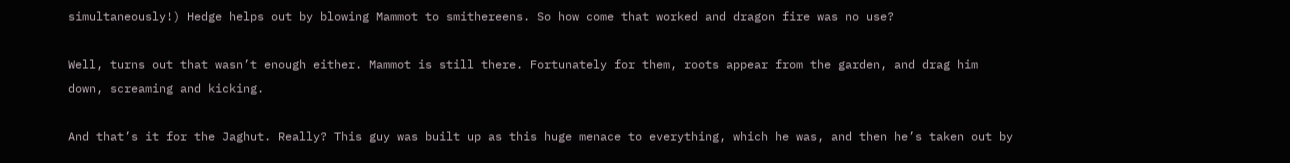simultaneously!) Hedge helps out by blowing Mammot to smithereens. So how come that worked and dragon fire was no use?

Well, turns out that wasn’t enough either. Mammot is still there. Fortunately for them, roots appear from the garden, and drag him down, screaming and kicking.

And that’s it for the Jaghut. Really? This guy was built up as this huge menace to everything, which he was, and then he’s taken out by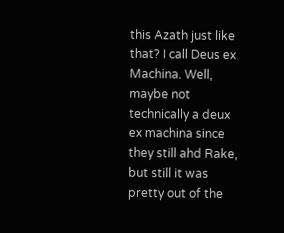this Azath just like that? I call Deus ex Machina. Well, maybe not technically a deux ex machina since they still ahd Rake, but still it was pretty out of the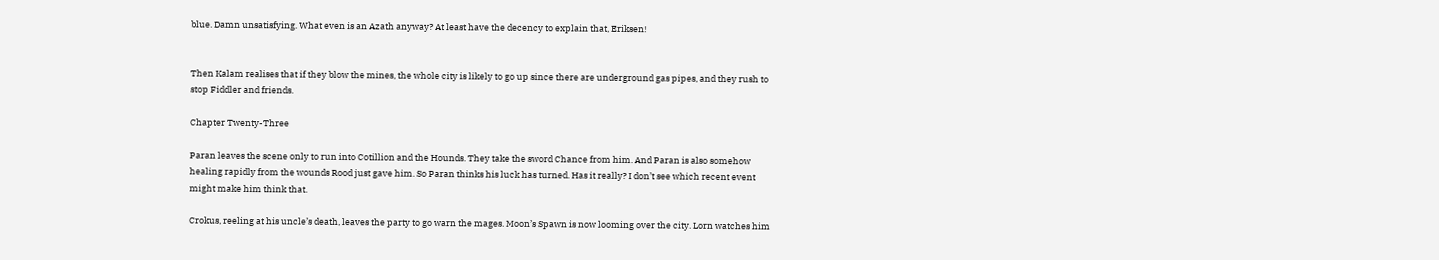blue. Damn unsatisfying. What even is an Azath anyway? At least have the decency to explain that, Eriksen!


Then Kalam realises that if they blow the mines, the whole city is likely to go up since there are underground gas pipes, and they rush to stop Fiddler and friends.

Chapter Twenty-Three

Paran leaves the scene only to run into Cotillion and the Hounds. They take the sword Chance from him. And Paran is also somehow healing rapidly from the wounds Rood just gave him. So Paran thinks his luck has turned. Has it really? I don’t see which recent event might make him think that.

Crokus, reeling at his uncle’s death, leaves the party to go warn the mages. Moon’s Spawn is now looming over the city. Lorn watches him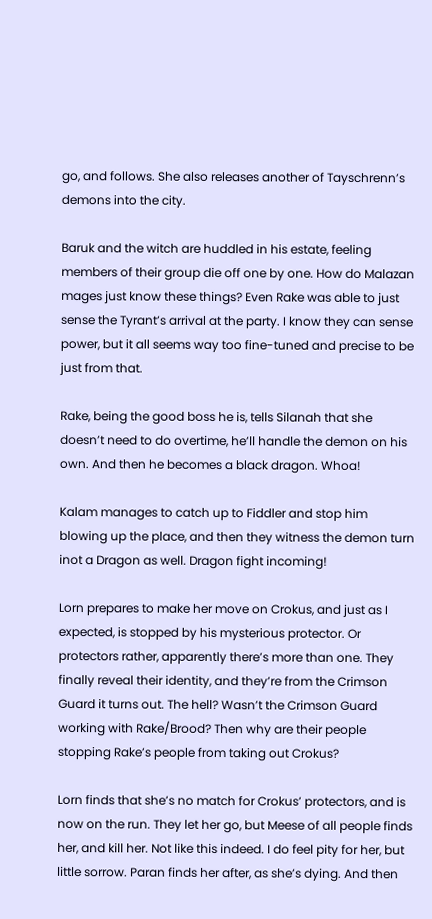go, and follows. She also releases another of Tayschrenn’s demons into the city.

Baruk and the witch are huddled in his estate, feeling members of their group die off one by one. How do Malazan mages just know these things? Even Rake was able to just sense the Tyrant’s arrival at the party. I know they can sense power, but it all seems way too fine-tuned and precise to be just from that.

Rake, being the good boss he is, tells Silanah that she doesn’t need to do overtime, he’ll handle the demon on his own. And then he becomes a black dragon. Whoa!

Kalam manages to catch up to Fiddler and stop him blowing up the place, and then they witness the demon turn inot a Dragon as well. Dragon fight incoming!

Lorn prepares to make her move on Crokus, and just as I expected, is stopped by his mysterious protector. Or protectors rather, apparently there’s more than one. They finally reveal their identity, and they’re from the Crimson Guard it turns out. The hell? Wasn’t the Crimson Guard working with Rake/Brood? Then why are their people stopping Rake’s people from taking out Crokus?

Lorn finds that she’s no match for Crokus’ protectors, and is now on the run. They let her go, but Meese of all people finds her, and kill her. Not like this indeed. I do feel pity for her, but little sorrow. Paran finds her after, as she’s dying. And then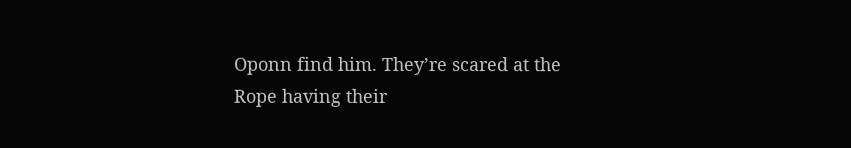Oponn find him. They’re scared at the Rope having their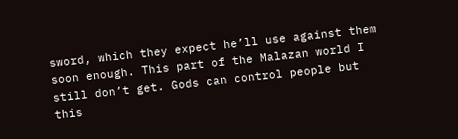sword, which they expect he’ll use against them soon enough. This part of the Malazan world I still don’t get. Gods can control people but this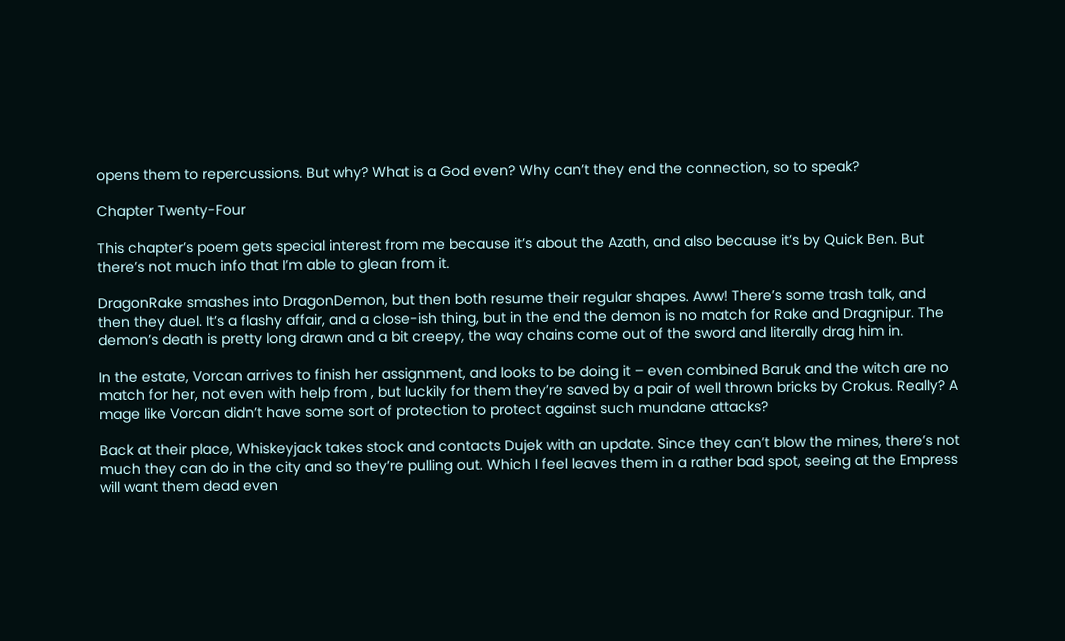opens them to repercussions. But why? What is a God even? Why can’t they end the connection, so to speak?

Chapter Twenty-Four

This chapter’s poem gets special interest from me because it’s about the Azath, and also because it’s by Quick Ben. But there’s not much info that I’m able to glean from it.

DragonRake smashes into DragonDemon, but then both resume their regular shapes. Aww! There’s some trash talk, and then they duel. It’s a flashy affair, and a close-ish thing, but in the end the demon is no match for Rake and Dragnipur. The demon’s death is pretty long drawn and a bit creepy, the way chains come out of the sword and literally drag him in.

In the estate, Vorcan arrives to finish her assignment, and looks to be doing it – even combined Baruk and the witch are no match for her, not even with help from , but luckily for them they’re saved by a pair of well thrown bricks by Crokus. Really? A mage like Vorcan didn’t have some sort of protection to protect against such mundane attacks?

Back at their place, Whiskeyjack takes stock and contacts Dujek with an update. Since they can’t blow the mines, there’s not much they can do in the city and so they’re pulling out. Which I feel leaves them in a rather bad spot, seeing at the Empress will want them dead even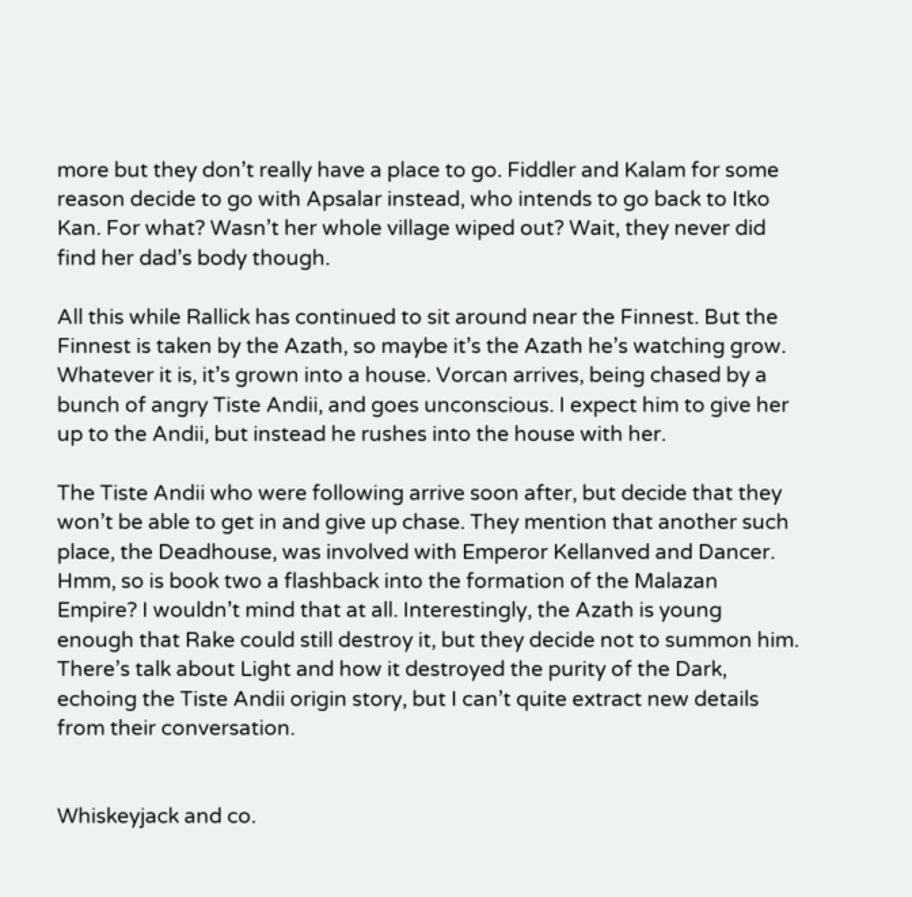more but they don’t really have a place to go. Fiddler and Kalam for some reason decide to go with Apsalar instead, who intends to go back to Itko Kan. For what? Wasn’t her whole village wiped out? Wait, they never did find her dad’s body though.

All this while Rallick has continued to sit around near the Finnest. But the Finnest is taken by the Azath, so maybe it’s the Azath he’s watching grow. Whatever it is, it’s grown into a house. Vorcan arrives, being chased by a bunch of angry Tiste Andii, and goes unconscious. I expect him to give her up to the Andii, but instead he rushes into the house with her.

The Tiste Andii who were following arrive soon after, but decide that they won’t be able to get in and give up chase. They mention that another such place, the Deadhouse, was involved with Emperor Kellanved and Dancer. Hmm, so is book two a flashback into the formation of the Malazan Empire? I wouldn’t mind that at all. Interestingly, the Azath is young enough that Rake could still destroy it, but they decide not to summon him. There’s talk about Light and how it destroyed the purity of the Dark, echoing the Tiste Andii origin story, but I can’t quite extract new details from their conversation.


Whiskeyjack and co.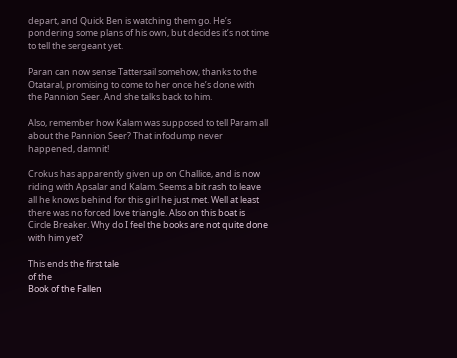depart, and Quick Ben is watching them go. He’s pondering some plans of his own, but decides it’s not time to tell the sergeant yet.

Paran can now sense Tattersail somehow, thanks to the Otataral, promising to come to her once he’s done with the Pannion Seer. And she talks back to him.

Also, remember how Kalam was supposed to tell Param all about the Pannion Seer? That infodump never happened, damnit!

Crokus has apparently given up on Challice, and is now riding with Apsalar and Kalam. Seems a bit rash to leave all he knows behind for this girl he just met. Well at least there was no forced love triangle. Also on this boat is Circle Breaker. Why do I feel the books are not quite done with him yet?

This ends the first tale
of the
Book of the Fallen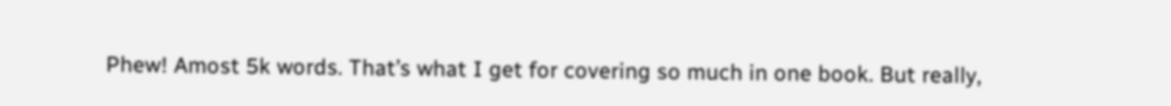Phew! Amost 5k words. That’s what I get for covering so much in one book. But really,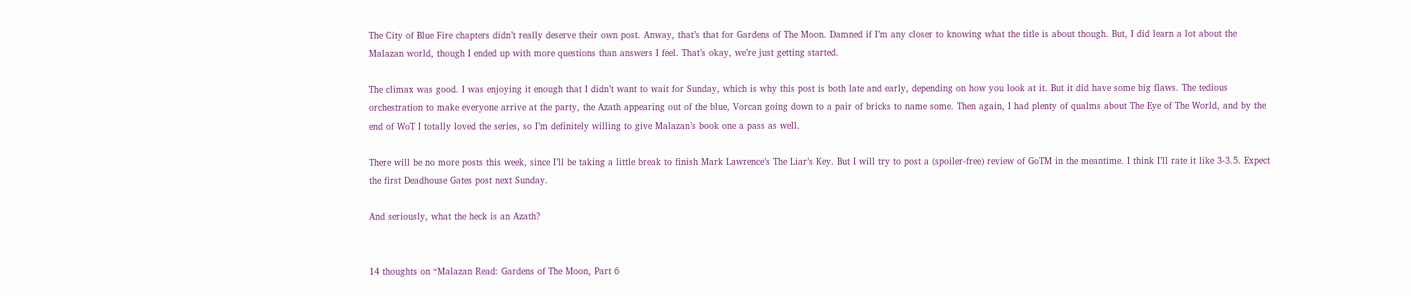The City of Blue Fire chapters didn’t really deserve their own post. Anway, that’s that for Gardens of The Moon. Damned if I’m any closer to knowing what the title is about though. But, I did learn a lot about the Malazan world, though I ended up with more questions than answers I feel. That’s okay, we’re just getting started.

The climax was good. I was enjoying it enough that I didn’t want to wait for Sunday, which is why this post is both late and early, depending on how you look at it. But it did have some big flaws. The tedious orchestration to make everyone arrive at the party, the Azath appearing out of the blue, Vorcan going down to a pair of bricks to name some. Then again, I had plenty of qualms about The Eye of The World, and by the end of WoT I totally loved the series, so I’m definitely willing to give Malazan’s book one a pass as well.

There will be no more posts this week, since I’ll be taking a little break to finish Mark Lawrence’s The Liar’s Key. But I will try to post a (spoiler-free) review of GoTM in the meantime. I think I’ll rate it like 3-3.5. Expect the first Deadhouse Gates post next Sunday.

And seriously, what the heck is an Azath?


14 thoughts on “Malazan Read: Gardens of The Moon, Part 6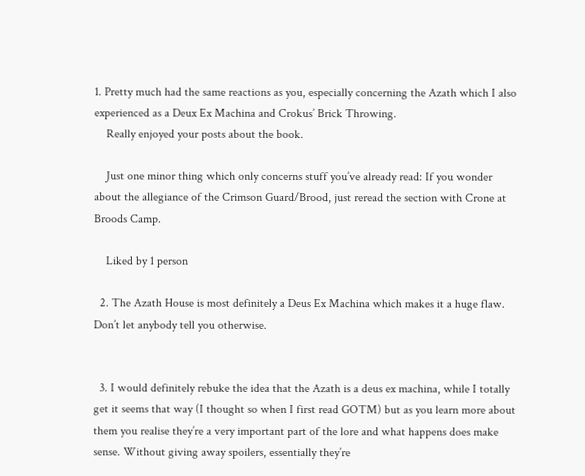1. Pretty much had the same reactions as you, especially concerning the Azath which I also experienced as a Deux Ex Machina and Crokus’ Brick Throwing.
    Really enjoyed your posts about the book.

    Just one minor thing which only concerns stuff you’ve already read: If you wonder about the allegiance of the Crimson Guard/Brood, just reread the section with Crone at Broods Camp.

    Liked by 1 person

  2. The Azath House is most definitely a Deus Ex Machina which makes it a huge flaw. Don’t let anybody tell you otherwise.


  3. I would definitely rebuke the idea that the Azath is a deus ex machina, while I totally get it seems that way (I thought so when I first read GOTM) but as you learn more about them you realise they’re a very important part of the lore and what happens does make sense. Without giving away spoilers, essentially they’re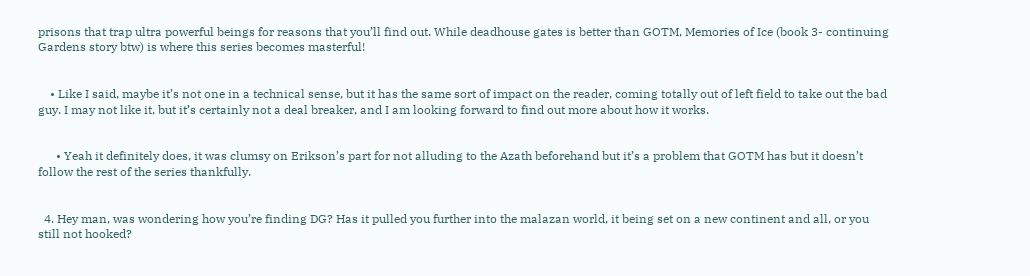prisons that trap ultra powerful beings for reasons that you’ll find out. While deadhouse gates is better than GOTM, Memories of Ice (book 3- continuing Gardens story btw) is where this series becomes masterful!


    • Like I said, maybe it’s not one in a technical sense, but it has the same sort of impact on the reader, coming totally out of left field to take out the bad guy. I may not like it, but it’s certainly not a deal breaker, and I am looking forward to find out more about how it works.


      • Yeah it definitely does, it was clumsy on Erikson’s part for not alluding to the Azath beforehand but it’s a problem that GOTM has but it doesn’t follow the rest of the series thankfully.


  4. Hey man, was wondering how you’re finding DG? Has it pulled you further into the malazan world, it being set on a new continent and all, or you still not hooked?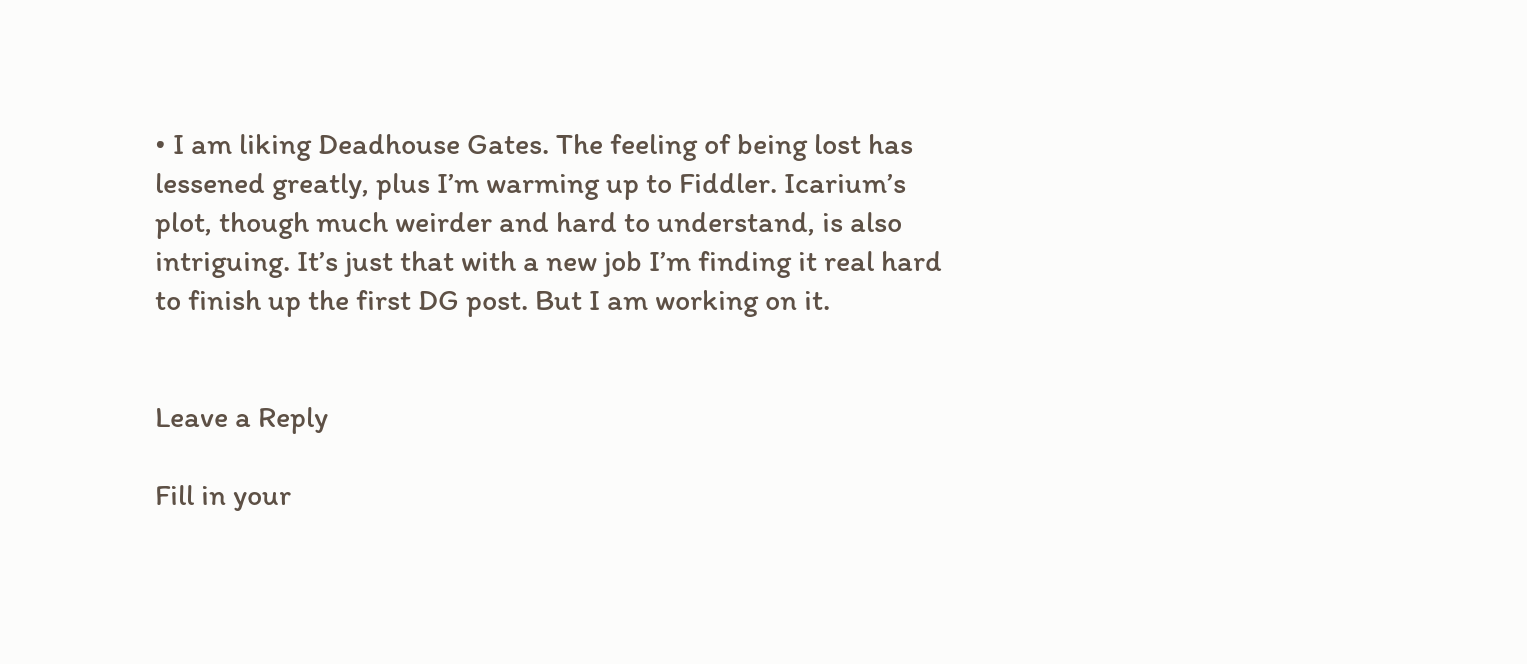• I am liking Deadhouse Gates. The feeling of being lost has lessened greatly, plus I’m warming up to Fiddler. Icarium’s plot, though much weirder and hard to understand, is also intriguing. It’s just that with a new job I’m finding it real hard to finish up the first DG post. But I am working on it.


Leave a Reply

Fill in your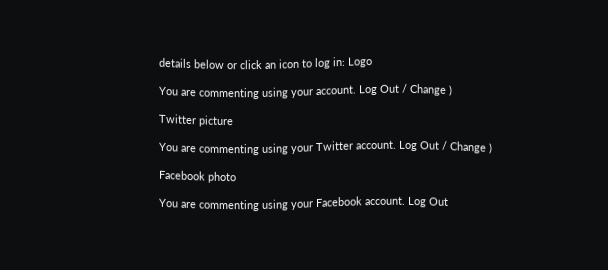details below or click an icon to log in: Logo

You are commenting using your account. Log Out / Change )

Twitter picture

You are commenting using your Twitter account. Log Out / Change )

Facebook photo

You are commenting using your Facebook account. Log Out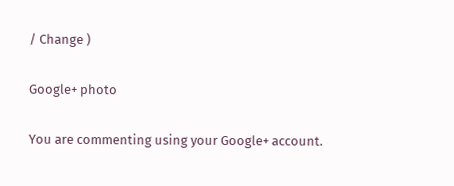/ Change )

Google+ photo

You are commenting using your Google+ account.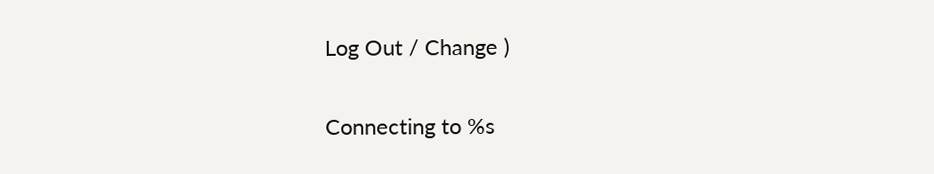Log Out / Change )

Connecting to %s